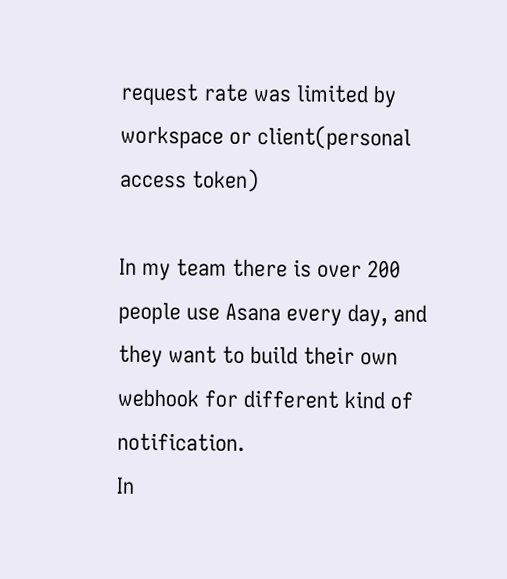request rate was limited by workspace or client(personal access token)

In my team there is over 200 people use Asana every day, and they want to build their own webhook for different kind of notification.
In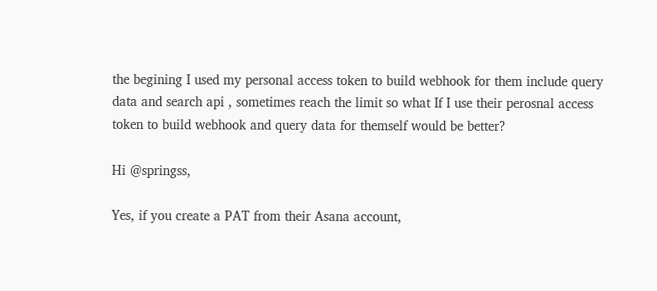the begining I used my personal access token to build webhook for them include query data and search api , sometimes reach the limit so what If I use their perosnal access token to build webhook and query data for themself would be better?

Hi @springss,

Yes, if you create a PAT from their Asana account,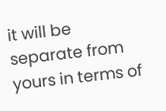it will be separate from yours in terms of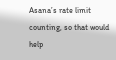Asana’s rate limit counting, so that would help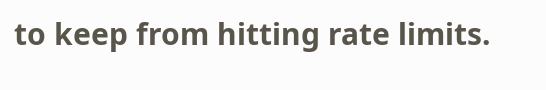to keep from hitting rate limits.